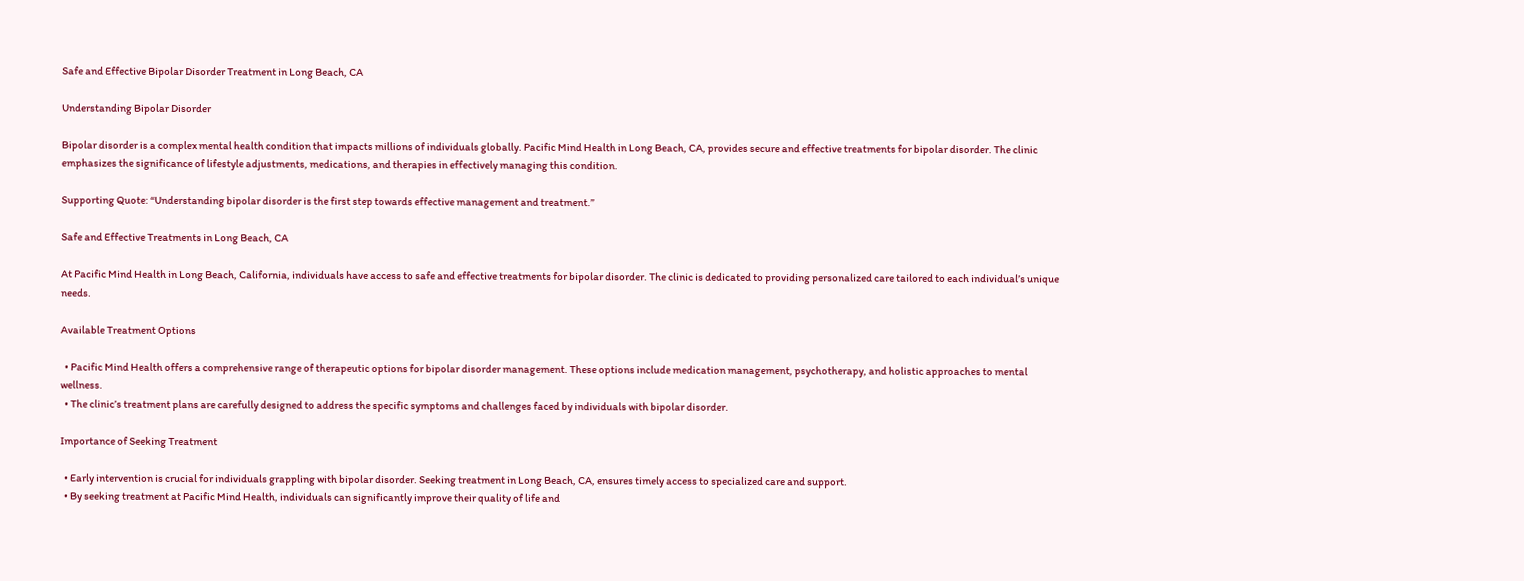Safe and Effective Bipolar Disorder Treatment in Long Beach, CA

Understanding Bipolar Disorder

Bipolar disorder is a complex mental health condition that impacts millions of individuals globally. Pacific Mind Health in Long Beach, CA, provides secure and effective treatments for bipolar disorder. The clinic emphasizes the significance of lifestyle adjustments, medications, and therapies in effectively managing this condition.

Supporting Quote: “Understanding bipolar disorder is the first step towards effective management and treatment.”

Safe and Effective Treatments in Long Beach, CA

At Pacific Mind Health in Long Beach, California, individuals have access to safe and effective treatments for bipolar disorder. The clinic is dedicated to providing personalized care tailored to each individual’s unique needs.

Available Treatment Options

  • Pacific Mind Health offers a comprehensive range of therapeutic options for bipolar disorder management. These options include medication management, psychotherapy, and holistic approaches to mental wellness.
  • The clinic’s treatment plans are carefully designed to address the specific symptoms and challenges faced by individuals with bipolar disorder.

Importance of Seeking Treatment

  • Early intervention is crucial for individuals grappling with bipolar disorder. Seeking treatment in Long Beach, CA, ensures timely access to specialized care and support.
  • By seeking treatment at Pacific Mind Health, individuals can significantly improve their quality of life and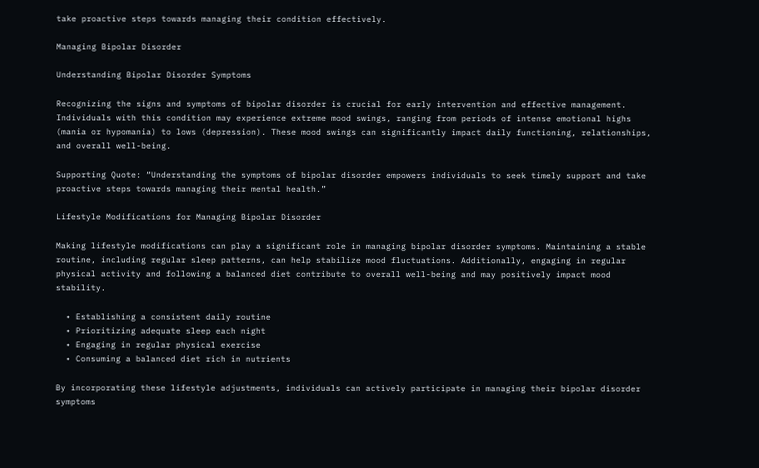take proactive steps towards managing their condition effectively.

Managing Bipolar Disorder

Understanding Bipolar Disorder Symptoms

Recognizing the signs and symptoms of bipolar disorder is crucial for early intervention and effective management. Individuals with this condition may experience extreme mood swings, ranging from periods of intense emotional highs (mania or hypomania) to lows (depression). These mood swings can significantly impact daily functioning, relationships, and overall well-being.

Supporting Quote: “Understanding the symptoms of bipolar disorder empowers individuals to seek timely support and take proactive steps towards managing their mental health.”

Lifestyle Modifications for Managing Bipolar Disorder

Making lifestyle modifications can play a significant role in managing bipolar disorder symptoms. Maintaining a stable routine, including regular sleep patterns, can help stabilize mood fluctuations. Additionally, engaging in regular physical activity and following a balanced diet contribute to overall well-being and may positively impact mood stability.

  • Establishing a consistent daily routine
  • Prioritizing adequate sleep each night
  • Engaging in regular physical exercise
  • Consuming a balanced diet rich in nutrients

By incorporating these lifestyle adjustments, individuals can actively participate in managing their bipolar disorder symptoms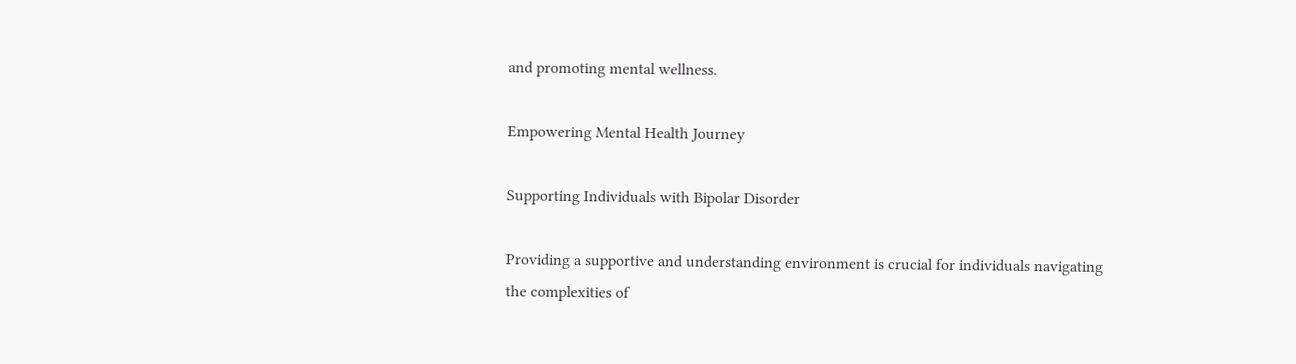and promoting mental wellness.

Empowering Mental Health Journey

Supporting Individuals with Bipolar Disorder

Providing a supportive and understanding environment is crucial for individuals navigating the complexities of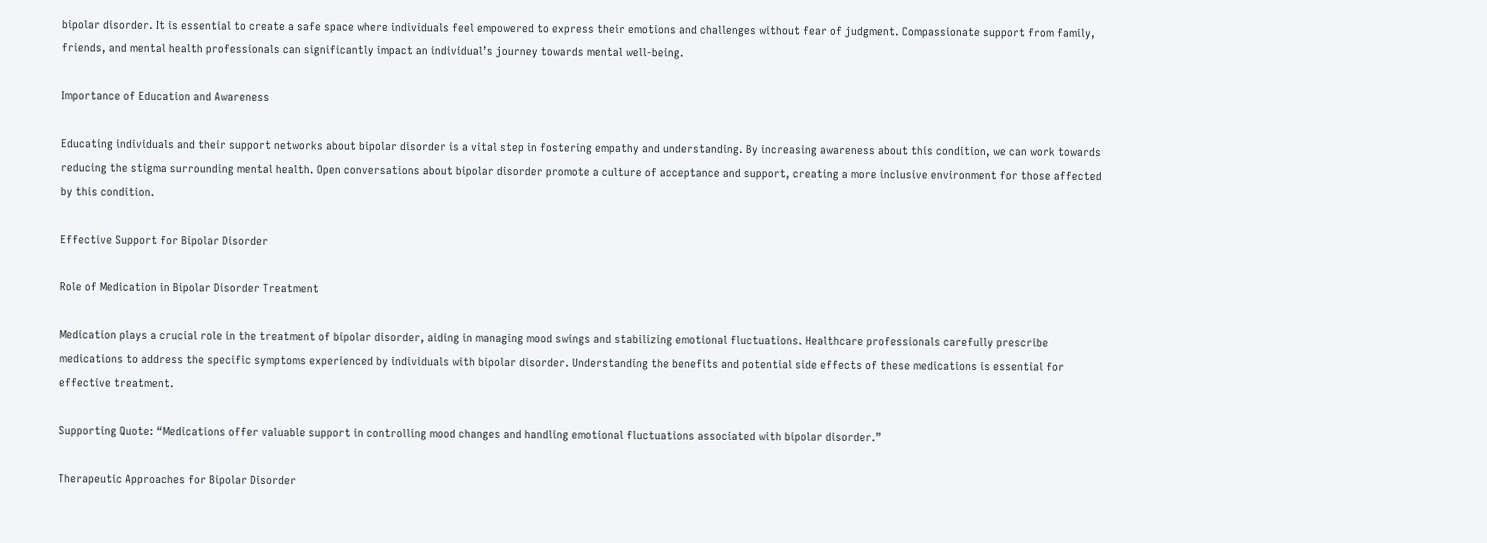bipolar disorder. It is essential to create a safe space where individuals feel empowered to express their emotions and challenges without fear of judgment. Compassionate support from family, friends, and mental health professionals can significantly impact an individual’s journey towards mental well-being.

Importance of Education and Awareness

Educating individuals and their support networks about bipolar disorder is a vital step in fostering empathy and understanding. By increasing awareness about this condition, we can work towards reducing the stigma surrounding mental health. Open conversations about bipolar disorder promote a culture of acceptance and support, creating a more inclusive environment for those affected by this condition.

Effective Support for Bipolar Disorder

Role of Medication in Bipolar Disorder Treatment

Medication plays a crucial role in the treatment of bipolar disorder, aiding in managing mood swings and stabilizing emotional fluctuations. Healthcare professionals carefully prescribe medications to address the specific symptoms experienced by individuals with bipolar disorder. Understanding the benefits and potential side effects of these medications is essential for effective treatment.

Supporting Quote: “Medications offer valuable support in controlling mood changes and handling emotional fluctuations associated with bipolar disorder.”

Therapeutic Approaches for Bipolar Disorder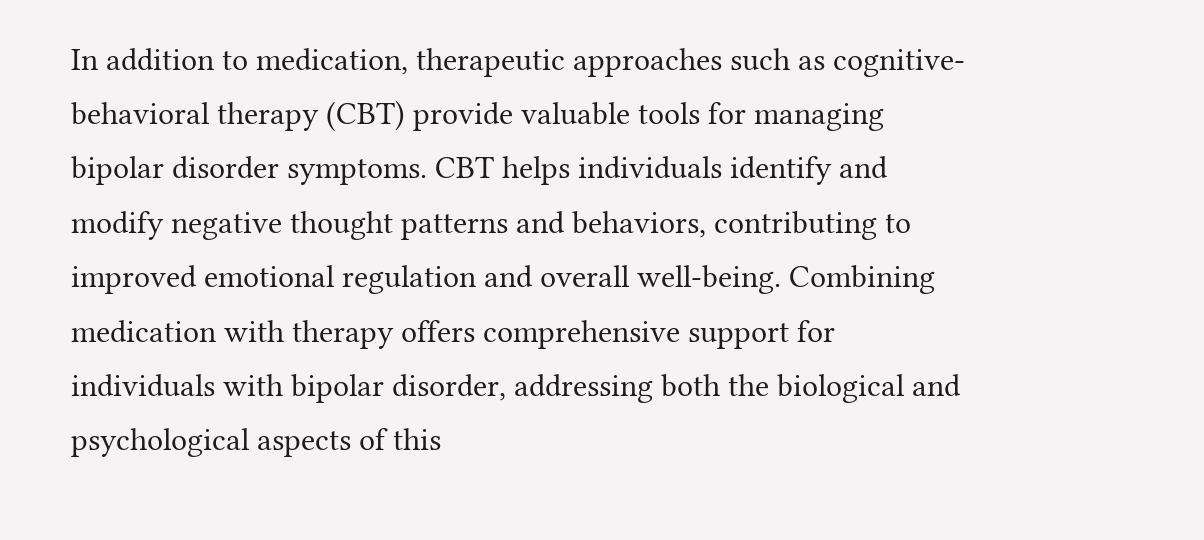In addition to medication, therapeutic approaches such as cognitive-behavioral therapy (CBT) provide valuable tools for managing bipolar disorder symptoms. CBT helps individuals identify and modify negative thought patterns and behaviors, contributing to improved emotional regulation and overall well-being. Combining medication with therapy offers comprehensive support for individuals with bipolar disorder, addressing both the biological and psychological aspects of this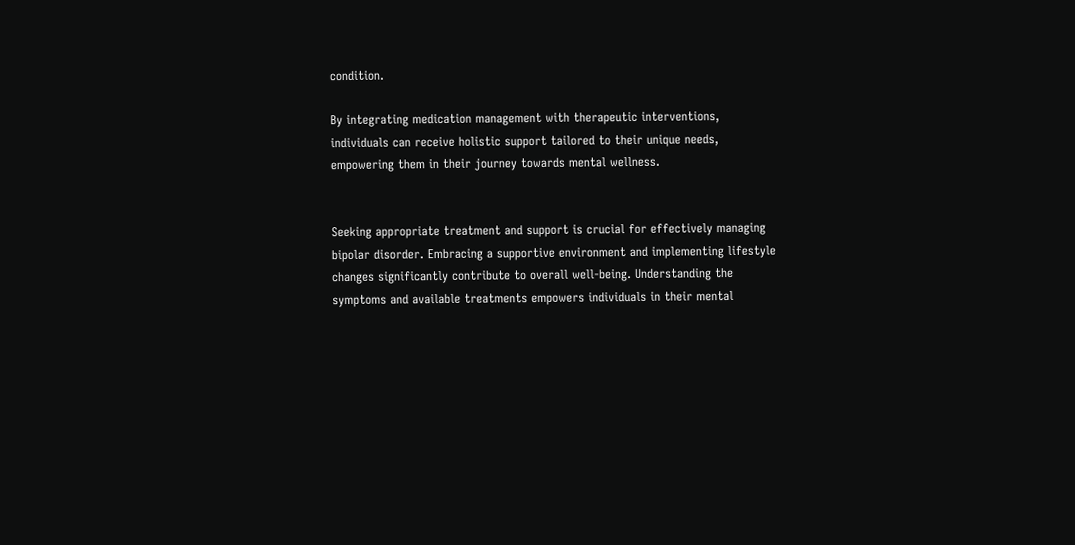condition.

By integrating medication management with therapeutic interventions, individuals can receive holistic support tailored to their unique needs, empowering them in their journey towards mental wellness.


Seeking appropriate treatment and support is crucial for effectively managing bipolar disorder. Embracing a supportive environment and implementing lifestyle changes significantly contribute to overall well-being. Understanding the symptoms and available treatments empowers individuals in their mental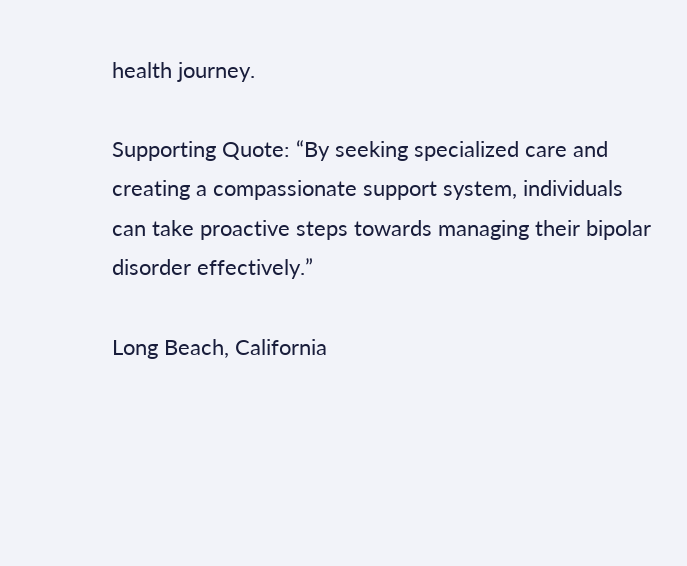health journey.

Supporting Quote: “By seeking specialized care and creating a compassionate support system, individuals can take proactive steps towards managing their bipolar disorder effectively.”

Long Beach, California